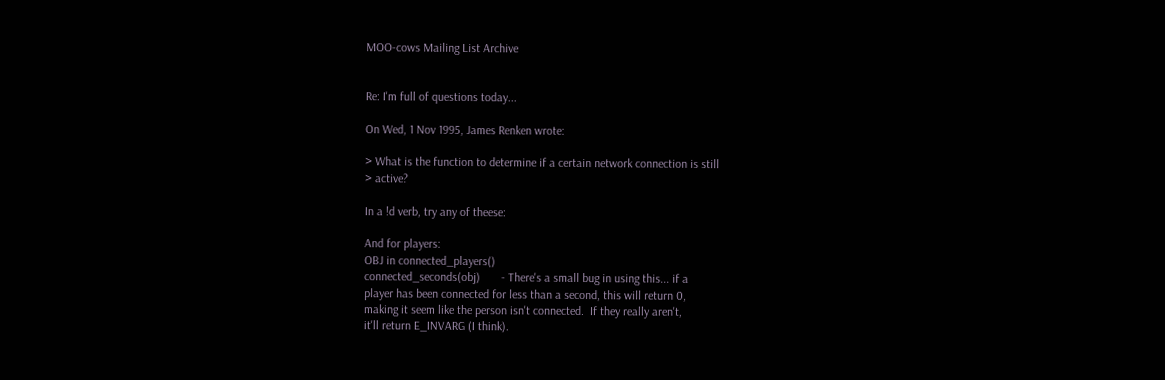MOO-cows Mailing List Archive


Re: I'm full of questions today...

On Wed, 1 Nov 1995, James Renken wrote:

> What is the function to determine if a certain network connection is still
> active?

In a !d verb, try any of theese:

And for players:
OBJ in connected_players()
connected_seconds(obj)       - There's a small bug in using this... if a
player has been connected for less than a second, this will return 0,
making it seem like the person isn't connected.  If they really aren't,
it'll return E_INVARG (I think).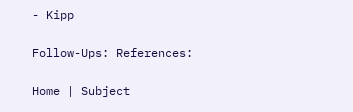- Kipp

Follow-Ups: References:

Home | Subject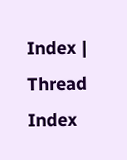Index | Thread Index